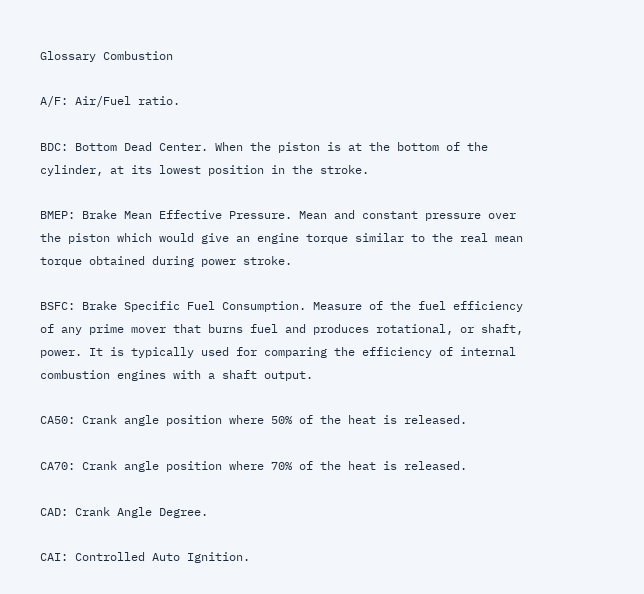Glossary Combustion

A/F: Air/Fuel ratio.

BDC: Bottom Dead Center. When the piston is at the bottom of the cylinder, at its lowest position in the stroke.

BMEP: Brake Mean Effective Pressure. Mean and constant pressure over the piston which would give an engine torque similar to the real mean torque obtained during power stroke.

BSFC: Brake Specific Fuel Consumption. Measure of the fuel efficiency of any prime mover that burns fuel and produces rotational, or shaft, power. It is typically used for comparing the efficiency of internal combustion engines with a shaft output.

CA50: Crank angle position where 50% of the heat is released.

CA70: Crank angle position where 70% of the heat is released.

CAD: Crank Angle Degree.

CAI: Controlled Auto Ignition.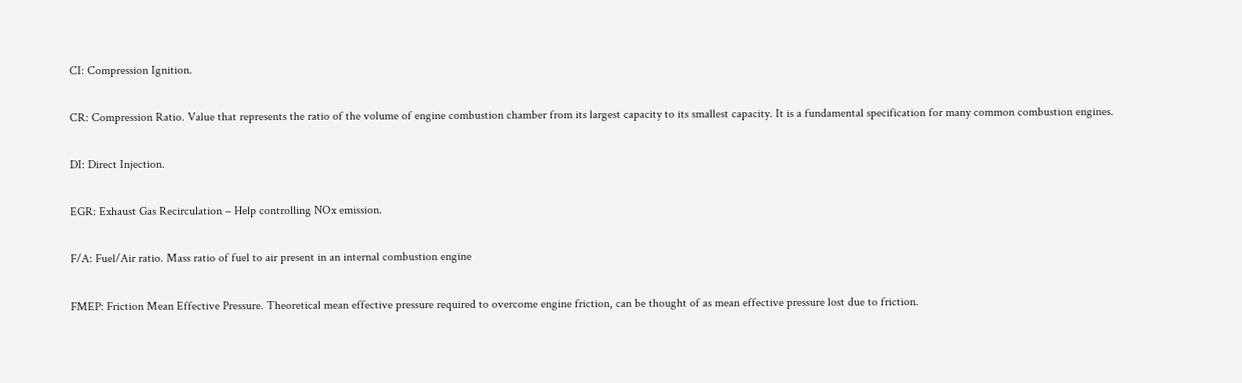CI: Compression Ignition.

CR: Compression Ratio. Value that represents the ratio of the volume of engine combustion chamber from its largest capacity to its smallest capacity. It is a fundamental specification for many common combustion engines.

DI: Direct Injection.

EGR: Exhaust Gas Recirculation – Help controlling NOx emission.

F/A: Fuel/Air ratio. Mass ratio of fuel to air present in an internal combustion engine

FMEP: Friction Mean Effective Pressure. Theoretical mean effective pressure required to overcome engine friction, can be thought of as mean effective pressure lost due to friction.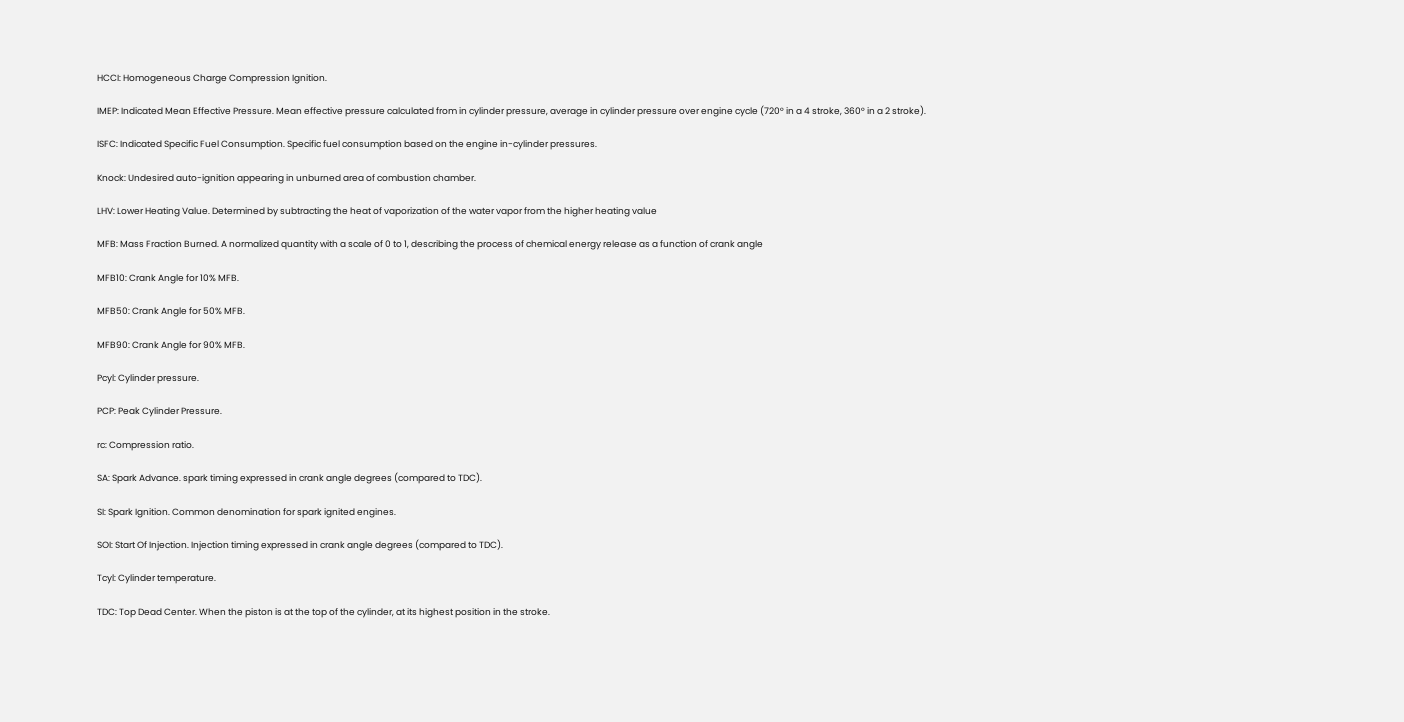HCCI: Homogeneous Charge Compression Ignition.

IMEP: Indicated Mean Effective Pressure. Mean effective pressure calculated from in cylinder pressure, average in cylinder pressure over engine cycle (720° in a 4 stroke, 360° in a 2 stroke).

ISFC: Indicated Specific Fuel Consumption. Specific fuel consumption based on the engine in-cylinder pressures.

Knock: Undesired auto-ignition appearing in unburned area of combustion chamber.

LHV: Lower Heating Value. Determined by subtracting the heat of vaporization of the water vapor from the higher heating value

MFB: Mass Fraction Burned. A normalized quantity with a scale of 0 to 1, describing the process of chemical energy release as a function of crank angle

MFB10: Crank Angle for 10% MFB.

MFB50: Crank Angle for 50% MFB.

MFB90: Crank Angle for 90% MFB.

Pcyl: Cylinder pressure.

PCP: Peak Cylinder Pressure.

rc: Compression ratio.

SA: Spark Advance. spark timing expressed in crank angle degrees (compared to TDC).

SI: Spark Ignition. Common denomination for spark ignited engines.

SOI: Start Of Injection. Injection timing expressed in crank angle degrees (compared to TDC).

Tcyl: Cylinder temperature.

TDC: Top Dead Center. When the piston is at the top of the cylinder, at its highest position in the stroke.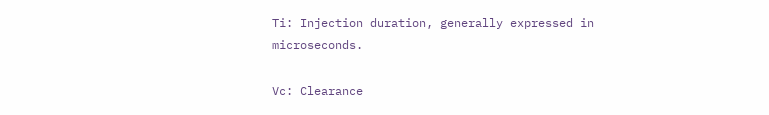Ti: Injection duration, generally expressed in microseconds.

Vc: Clearance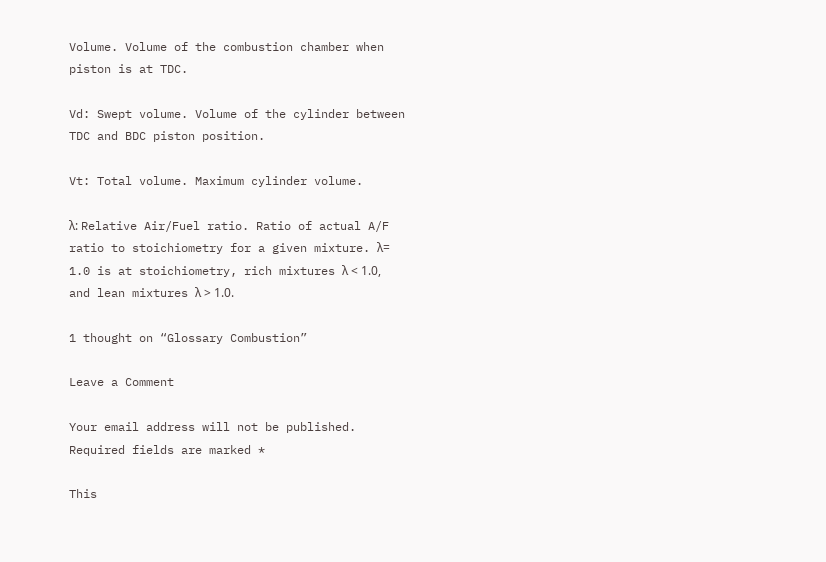Volume. Volume of the combustion chamber when piston is at TDC.

Vd: Swept volume. Volume of the cylinder between TDC and BDC piston position.

Vt: Total volume. Maximum cylinder volume.

λ: Relative Air/Fuel ratio. Ratio of actual A/F ratio to stoichiometry for a given mixture. λ= 1.0 is at stoichiometry, rich mixtures λ < 1.0, and lean mixtures λ > 1.0.

1 thought on “Glossary Combustion”

Leave a Comment

Your email address will not be published. Required fields are marked *

This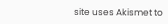site uses Akismet to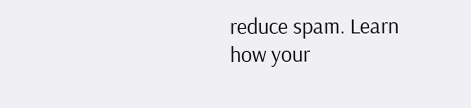reduce spam. Learn how your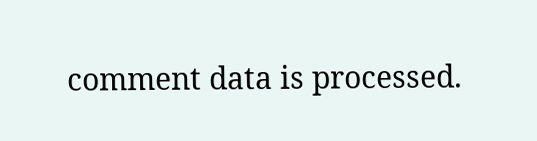comment data is processed.